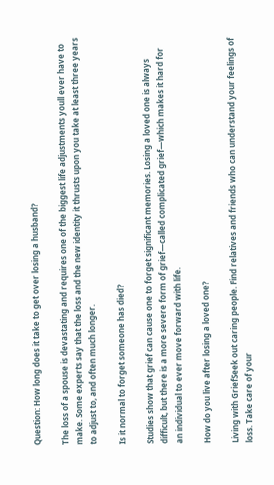Question: How long does it take to get over losing a husband?

The loss of a spouse is devastating and requires one of the biggest life adjustments youll ever have to make. Some experts say that the loss and the new identity it thrusts upon you take at least three years to adjust to, and often much longer.

Is it normal to forget someone has died?

Studies show that grief can cause one to forget significant memories. Losing a loved one is always difficult, but there is a more severe form of grief—called complicated grief—which makes it hard for an individual to ever move forward with life.

How do you live after losing a loved one?

Living with GriefSeek out caring people. Find relatives and friends who can understand your feelings of loss. Take care of your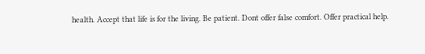health. Accept that life is for the living. Be patient. Dont offer false comfort. Offer practical help.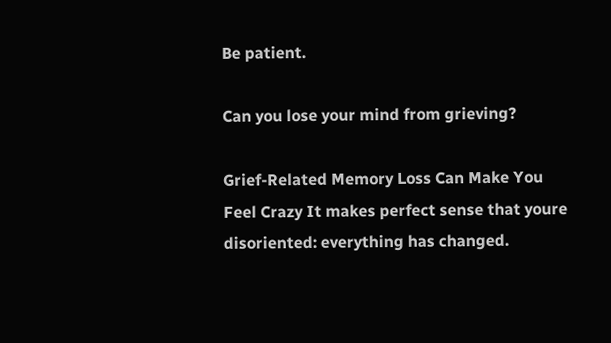Be patient.

Can you lose your mind from grieving?

Grief-Related Memory Loss Can Make You Feel Crazy It makes perfect sense that youre disoriented: everything has changed.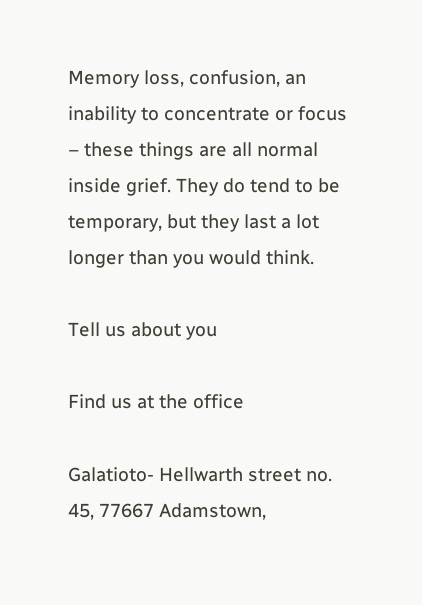Memory loss, confusion, an inability to concentrate or focus – these things are all normal inside grief. They do tend to be temporary, but they last a lot longer than you would think.

Tell us about you

Find us at the office

Galatioto- Hellwarth street no. 45, 77667 Adamstown,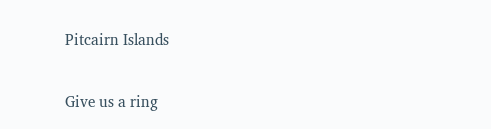Pitcairn Islands

Give us a ring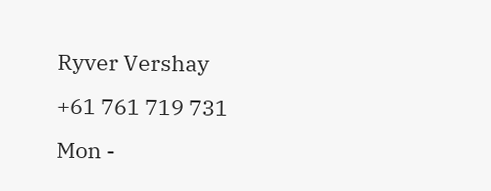Ryver Vershay
+61 761 719 731
Mon -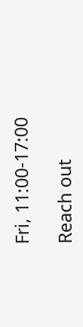Fri, 11:00-17:00

Reach out